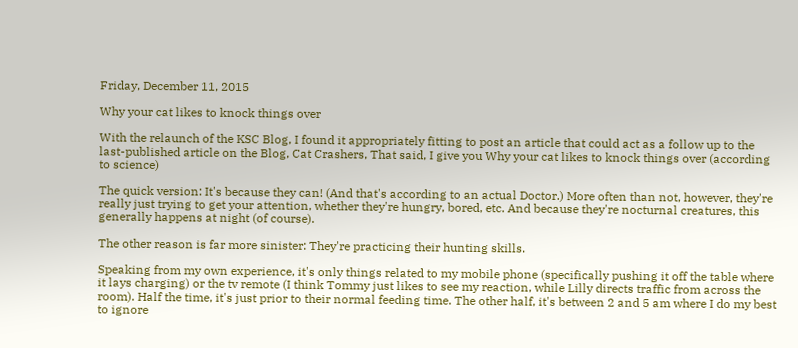Friday, December 11, 2015

Why your cat likes to knock things over

With the relaunch of the KSC Blog, I found it appropriately fitting to post an article that could act as a follow up to the last-published article on the Blog, Cat Crashers, That said, I give you Why your cat likes to knock things over (according to science)

The quick version: It's because they can! (And that's according to an actual Doctor.) More often than not, however, they're really just trying to get your attention, whether they're hungry, bored, etc. And because they're nocturnal creatures, this generally happens at night (of course).

The other reason is far more sinister: They're practicing their hunting skills.

Speaking from my own experience, it's only things related to my mobile phone (specifically pushing it off the table where it lays charging) or the tv remote (I think Tommy just likes to see my reaction, while Lilly directs traffic from across the room). Half the time, it's just prior to their normal feeding time. The other half, it's between 2 and 5 am where I do my best to ignore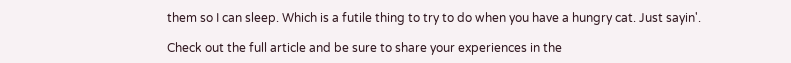them so I can sleep. Which is a futile thing to try to do when you have a hungry cat. Just sayin'.

Check out the full article and be sure to share your experiences in the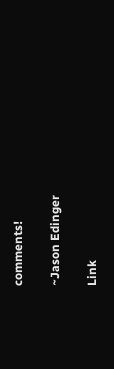comments!

~Jason Edinger

Link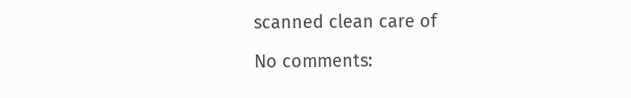scanned clean care of

No comments: